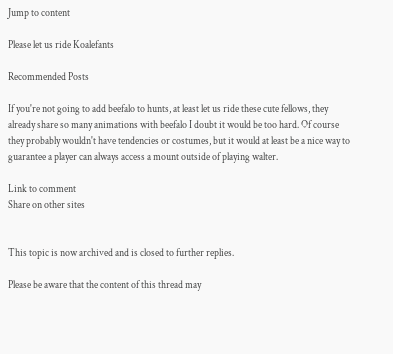Jump to content

Please let us ride Koalefants

Recommended Posts

If you're not going to add beefalo to hunts, at least let us ride these cute fellows, they already share so many animations with beefalo I doubt it would be too hard. Of course they probably wouldn't have tendencies or costumes, but it would at least be a nice way to guarantee a player can always access a mount outside of playing walter.

Link to comment
Share on other sites


This topic is now archived and is closed to further replies.

Please be aware that the content of this thread may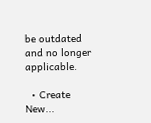be outdated and no longer applicable.

  • Create New...